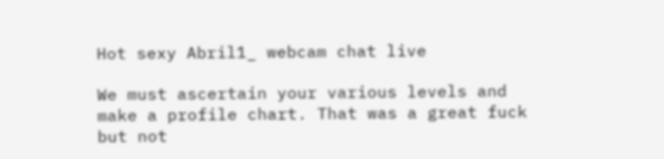Hot sexy Abril1_ webcam chat live

We must ascertain your various levels and make a profile chart. That was a great fuck but not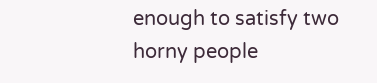enough to satisfy two horny people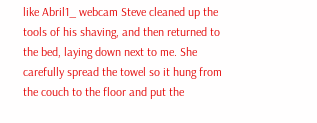like Abril1_ webcam Steve cleaned up the tools of his shaving, and then returned to the bed, laying down next to me. She carefully spread the towel so it hung from the couch to the floor and put the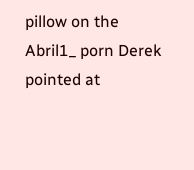pillow on the Abril1_ porn Derek pointed at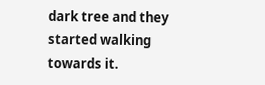dark tree and they started walking towards it.